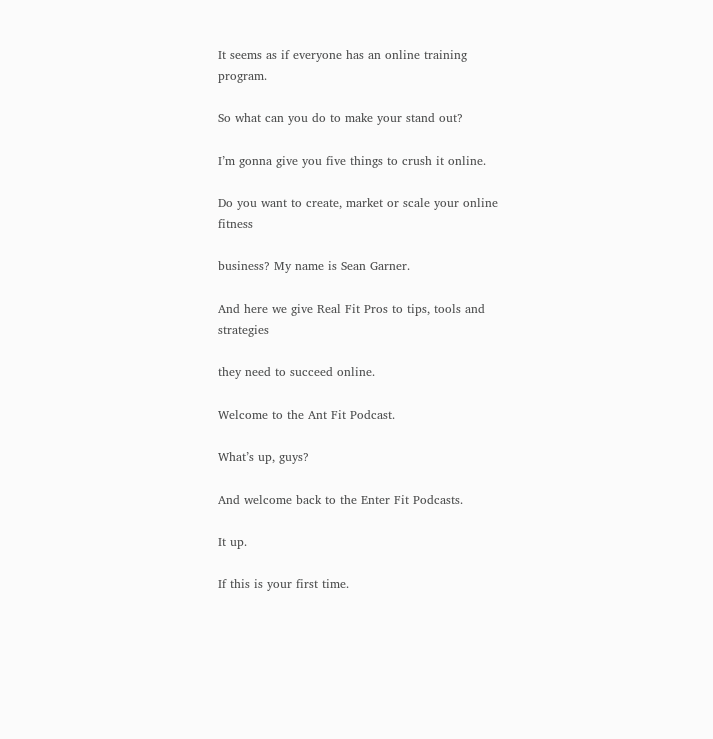It seems as if everyone has an online training program.

So what can you do to make your stand out?

I’m gonna give you five things to crush it online.

Do you want to create, market or scale your online fitness

business? My name is Sean Garner.

And here we give Real Fit Pros to tips, tools and strategies

they need to succeed online.

Welcome to the Ant Fit Podcast.

What’s up, guys?

And welcome back to the Enter Fit Podcasts.

It up.

If this is your first time.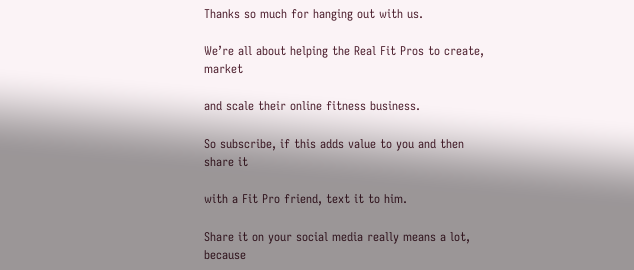Thanks so much for hanging out with us.

We’re all about helping the Real Fit Pros to create, market

and scale their online fitness business.

So subscribe, if this adds value to you and then share it

with a Fit Pro friend, text it to him.

Share it on your social media really means a lot, because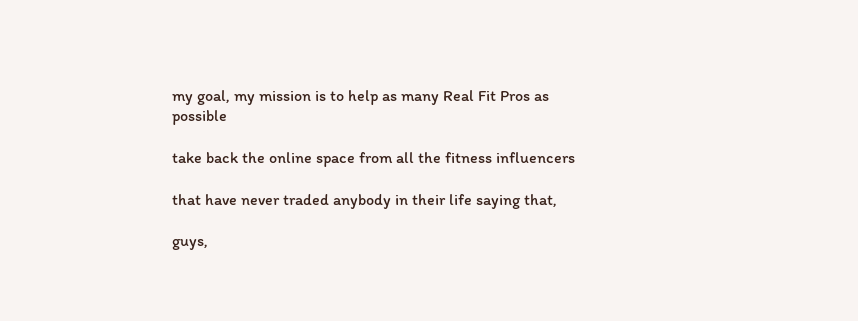my goal, my mission is to help as many Real Fit Pros as possible

take back the online space from all the fitness influencers

that have never traded anybody in their life saying that,

guys,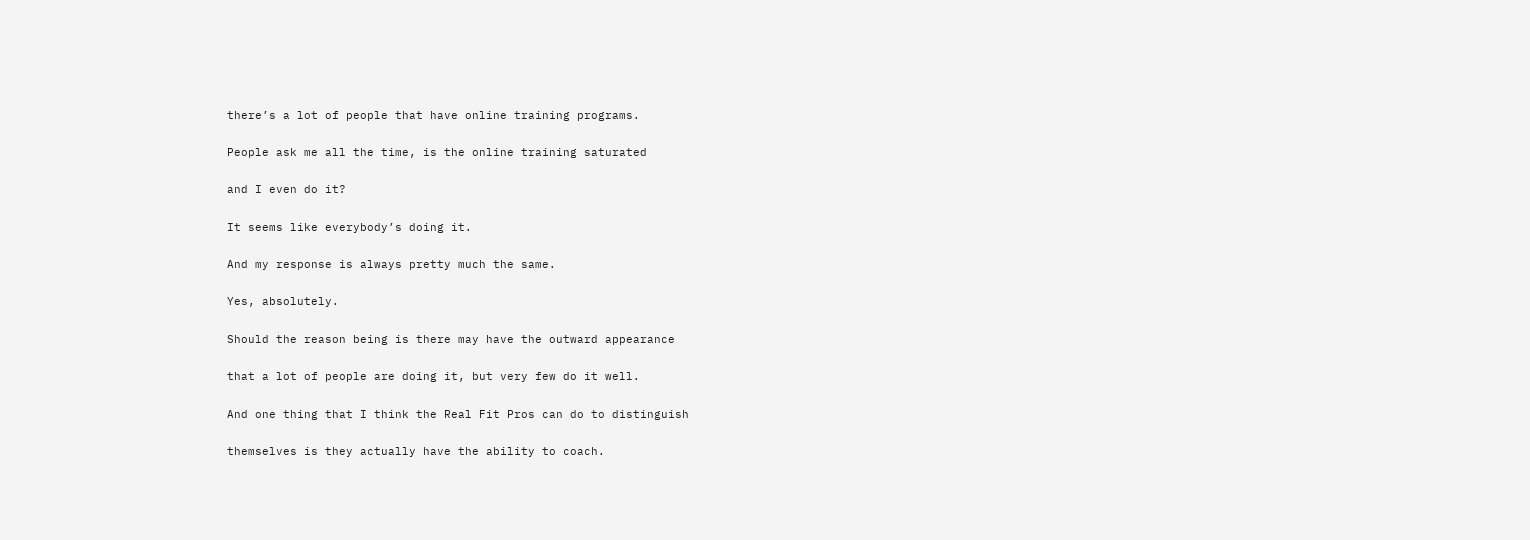there’s a lot of people that have online training programs.

People ask me all the time, is the online training saturated

and I even do it?

It seems like everybody’s doing it.

And my response is always pretty much the same.

Yes, absolutely.

Should the reason being is there may have the outward appearance

that a lot of people are doing it, but very few do it well.

And one thing that I think the Real Fit Pros can do to distinguish

themselves is they actually have the ability to coach.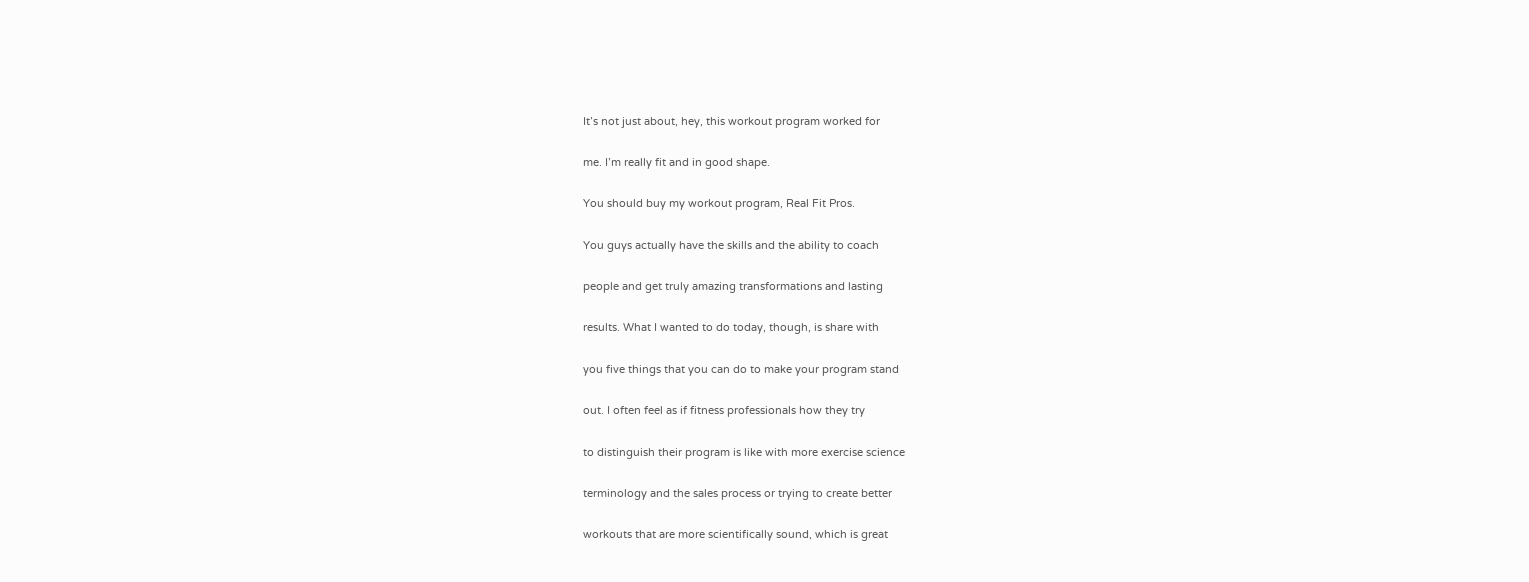It’s not just about, hey, this workout program worked for

me. I’m really fit and in good shape.

You should buy my workout program, Real Fit Pros.

You guys actually have the skills and the ability to coach

people and get truly amazing transformations and lasting

results. What I wanted to do today, though, is share with

you five things that you can do to make your program stand

out. I often feel as if fitness professionals how they try

to distinguish their program is like with more exercise science

terminology and the sales process or trying to create better

workouts that are more scientifically sound, which is great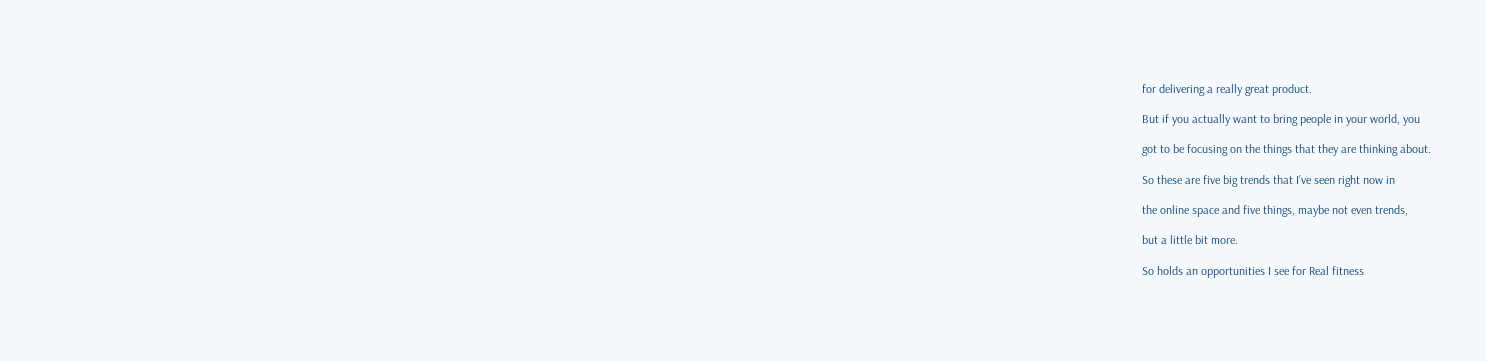for delivering a really great product.

But if you actually want to bring people in your world, you

got to be focusing on the things that they are thinking about.

So these are five big trends that I’ve seen right now in

the online space and five things, maybe not even trends,

but a little bit more.

So holds an opportunities I see for Real fitness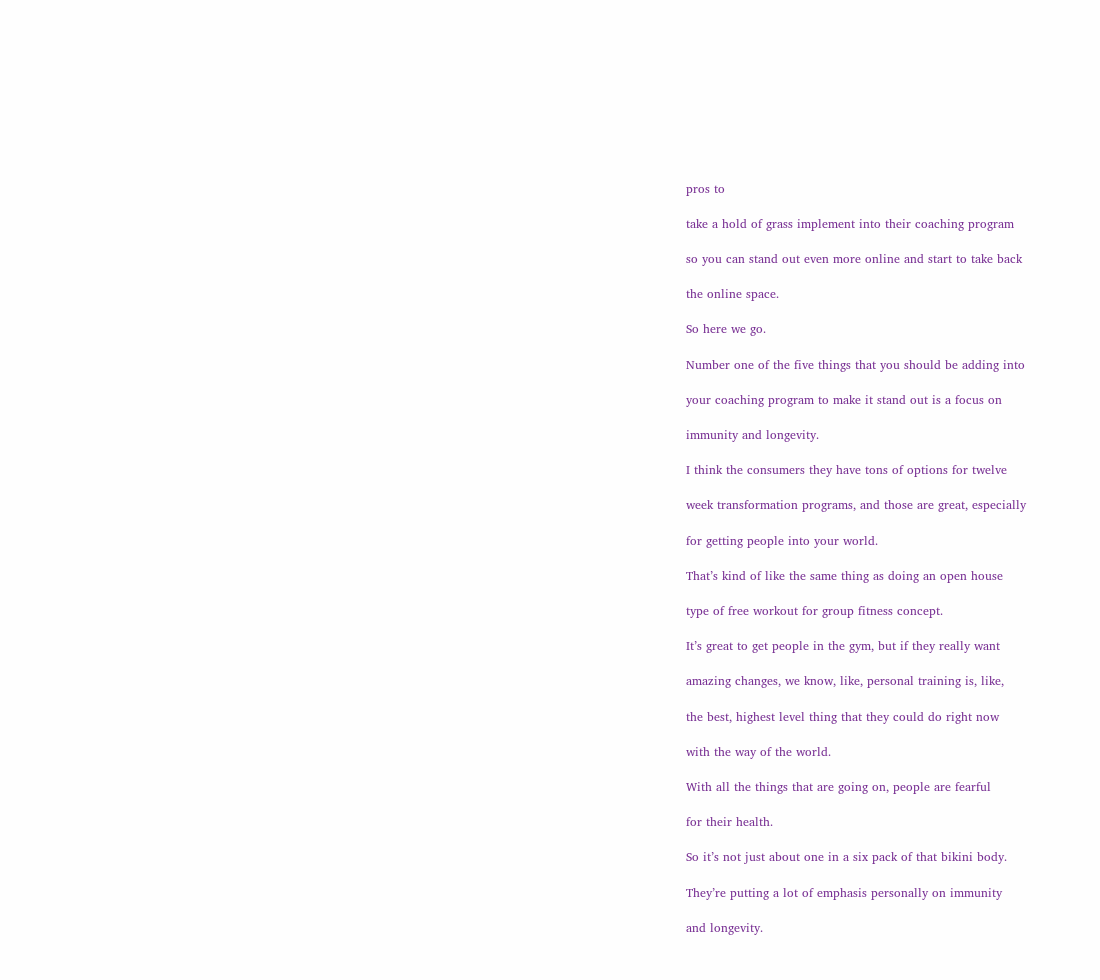pros to

take a hold of grass implement into their coaching program

so you can stand out even more online and start to take back

the online space.

So here we go.

Number one of the five things that you should be adding into

your coaching program to make it stand out is a focus on

immunity and longevity.

I think the consumers they have tons of options for twelve

week transformation programs, and those are great, especially

for getting people into your world.

That’s kind of like the same thing as doing an open house

type of free workout for group fitness concept.

It’s great to get people in the gym, but if they really want

amazing changes, we know, like, personal training is, like,

the best, highest level thing that they could do right now

with the way of the world.

With all the things that are going on, people are fearful

for their health.

So it’s not just about one in a six pack of that bikini body.

They’re putting a lot of emphasis personally on immunity

and longevity.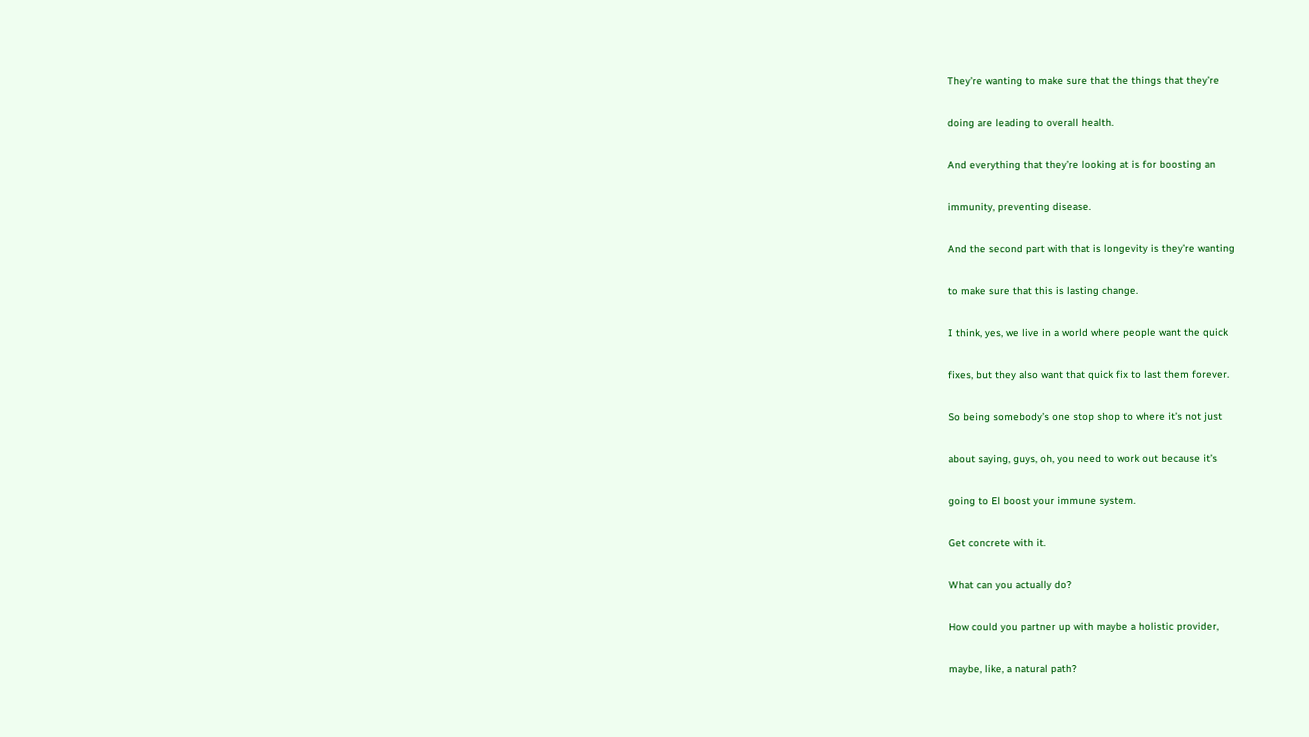They’re wanting to make sure that the things that they’re

doing are leading to overall health.

And everything that they’re looking at is for boosting an

immunity, preventing disease.

And the second part with that is longevity is they’re wanting

to make sure that this is lasting change.

I think, yes, we live in a world where people want the quick

fixes, but they also want that quick fix to last them forever.

So being somebody’s one stop shop to where it’s not just

about saying, guys, oh, you need to work out because it’s

going to El boost your immune system.

Get concrete with it.

What can you actually do?

How could you partner up with maybe a holistic provider,

maybe, like, a natural path?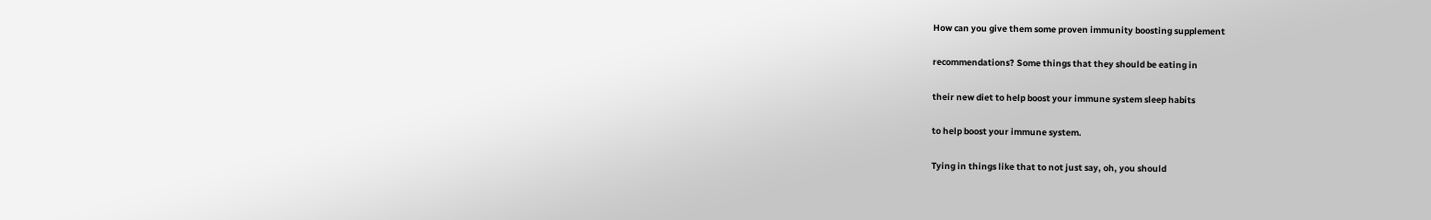How can you give them some proven immunity boosting supplement

recommendations? Some things that they should be eating in

their new diet to help boost your immune system sleep habits

to help boost your immune system.

Tying in things like that to not just say, oh, you should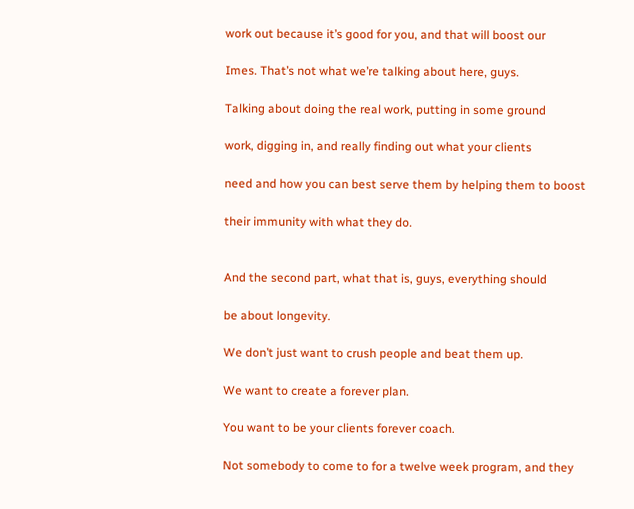work out because it’s good for you, and that will boost our

Imes. That’s not what we’re talking about here, guys.

Talking about doing the real work, putting in some ground

work, digging in, and really finding out what your clients

need and how you can best serve them by helping them to boost

their immunity with what they do.


And the second part, what that is, guys, everything should

be about longevity.

We don’t just want to crush people and beat them up.

We want to create a forever plan.

You want to be your clients forever coach.

Not somebody to come to for a twelve week program, and they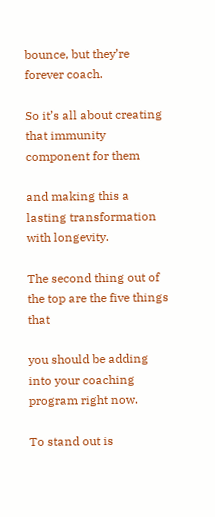bounce, but they’re forever coach.

So it’s all about creating that immunity component for them

and making this a lasting transformation with longevity.

The second thing out of the top are the five things that

you should be adding into your coaching program right now.

To stand out is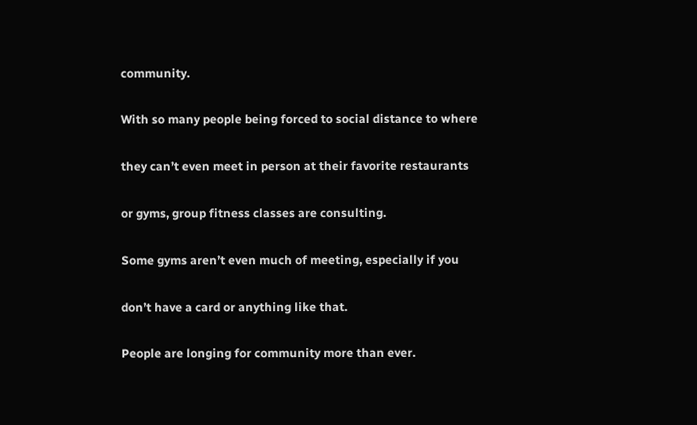community.

With so many people being forced to social distance to where

they can’t even meet in person at their favorite restaurants

or gyms, group fitness classes are consulting.

Some gyms aren’t even much of meeting, especially if you

don’t have a card or anything like that.

People are longing for community more than ever.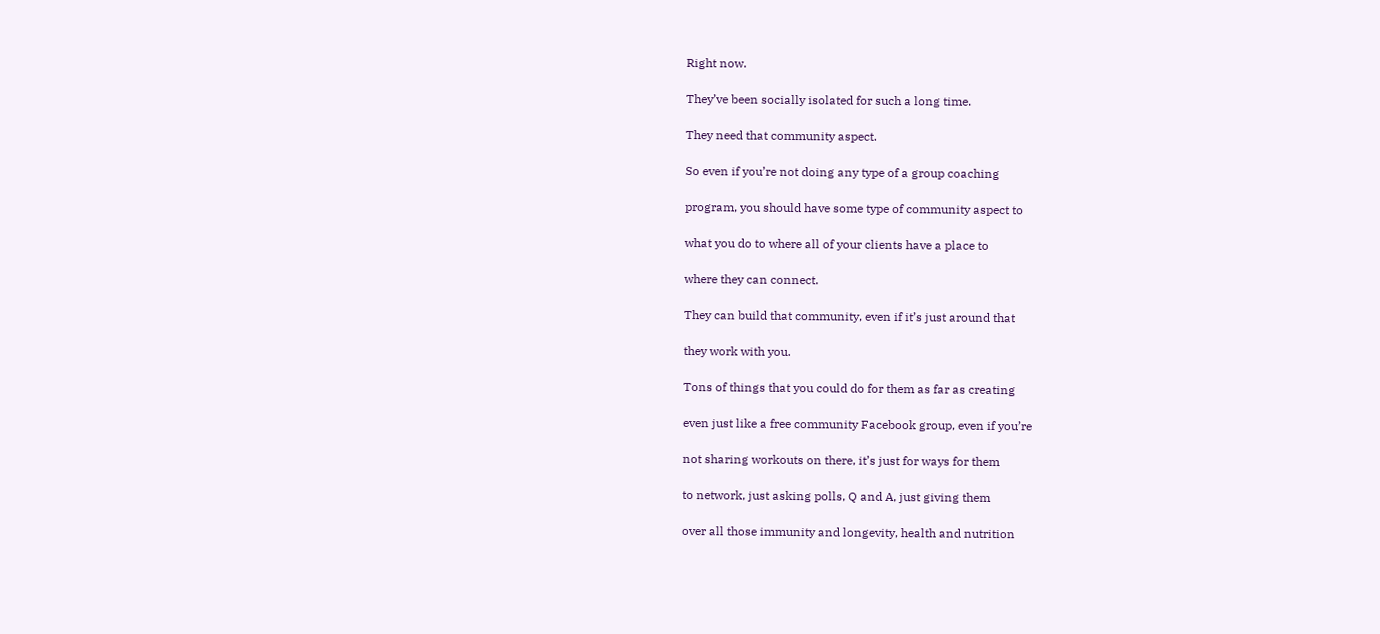Right now.

They’ve been socially isolated for such a long time.

They need that community aspect.

So even if you’re not doing any type of a group coaching

program, you should have some type of community aspect to

what you do to where all of your clients have a place to

where they can connect.

They can build that community, even if it’s just around that

they work with you.

Tons of things that you could do for them as far as creating

even just like a free community Facebook group, even if you’re

not sharing workouts on there, it’s just for ways for them

to network, just asking polls, Q and A, just giving them

over all those immunity and longevity, health and nutrition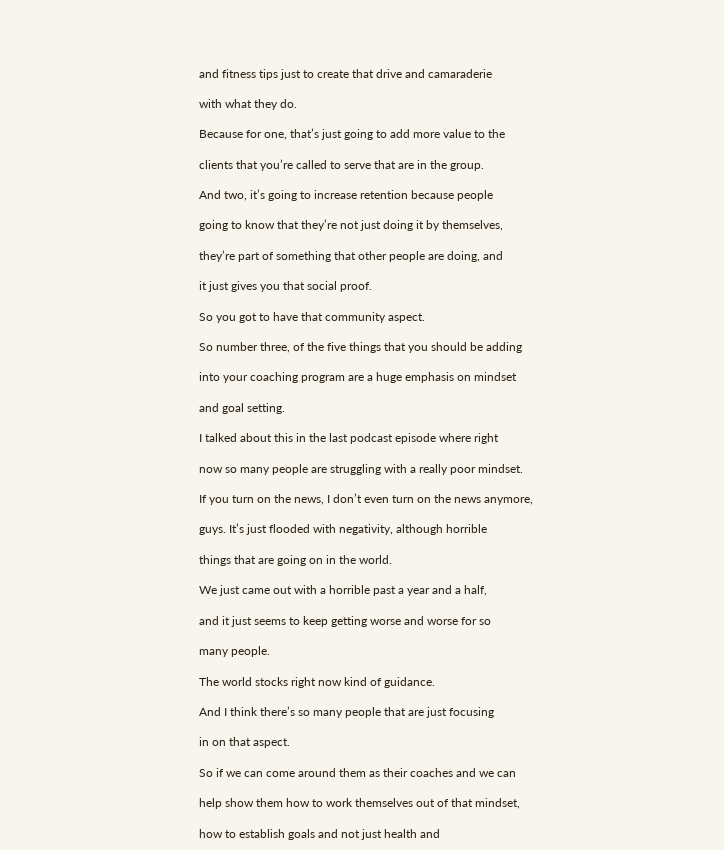and fitness tips just to create that drive and camaraderie

with what they do.

Because for one, that’s just going to add more value to the

clients that you’re called to serve that are in the group.

And two, it’s going to increase retention because people

going to know that they’re not just doing it by themselves,

they’re part of something that other people are doing, and

it just gives you that social proof.

So you got to have that community aspect.

So number three, of the five things that you should be adding

into your coaching program are a huge emphasis on mindset

and goal setting.

I talked about this in the last podcast episode where right

now so many people are struggling with a really poor mindset.

If you turn on the news, I don’t even turn on the news anymore,

guys. It’s just flooded with negativity, although horrible

things that are going on in the world.

We just came out with a horrible past a year and a half,

and it just seems to keep getting worse and worse for so

many people.

The world stocks right now kind of guidance.

And I think there’s so many people that are just focusing

in on that aspect.

So if we can come around them as their coaches and we can

help show them how to work themselves out of that mindset,

how to establish goals and not just health and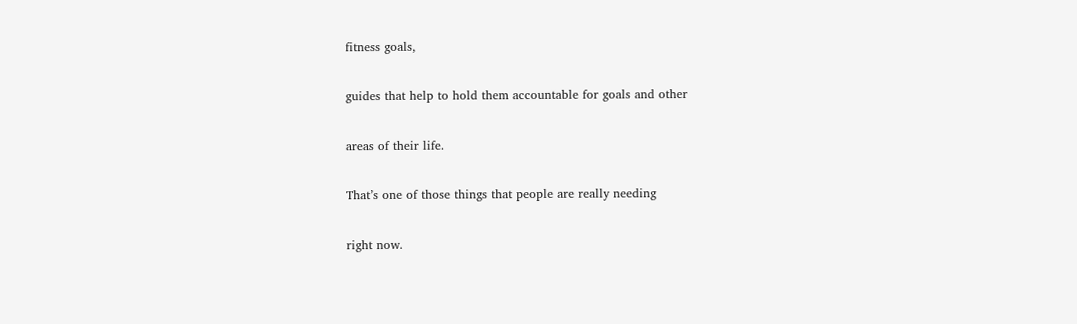fitness goals,

guides that help to hold them accountable for goals and other

areas of their life.

That’s one of those things that people are really needing

right now.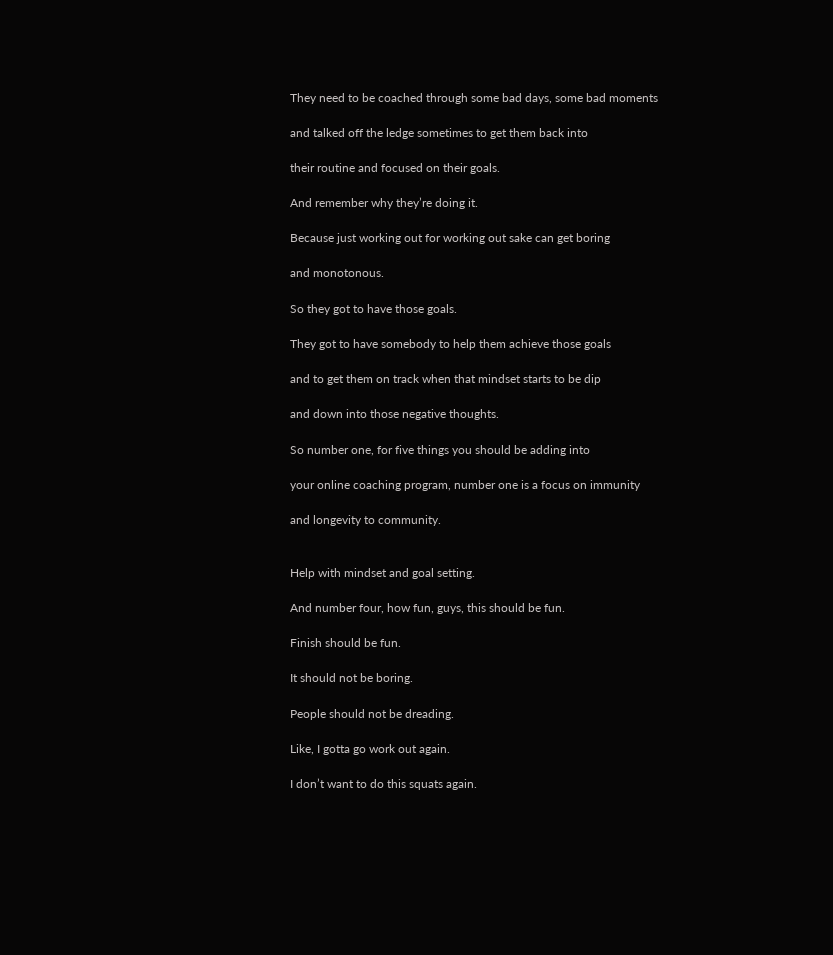They need to be coached through some bad days, some bad moments

and talked off the ledge sometimes to get them back into

their routine and focused on their goals.

And remember why they’re doing it.

Because just working out for working out sake can get boring

and monotonous.

So they got to have those goals.

They got to have somebody to help them achieve those goals

and to get them on track when that mindset starts to be dip

and down into those negative thoughts.

So number one, for five things you should be adding into

your online coaching program, number one is a focus on immunity

and longevity to community.


Help with mindset and goal setting.

And number four, how fun, guys, this should be fun.

Finish should be fun.

It should not be boring.

People should not be dreading.

Like, I gotta go work out again.

I don’t want to do this squats again.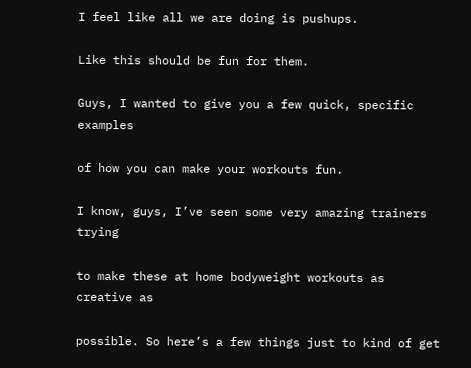I feel like all we are doing is pushups.

Like this should be fun for them.

Guys, I wanted to give you a few quick, specific examples

of how you can make your workouts fun.

I know, guys, I’ve seen some very amazing trainers trying

to make these at home bodyweight workouts as creative as

possible. So here’s a few things just to kind of get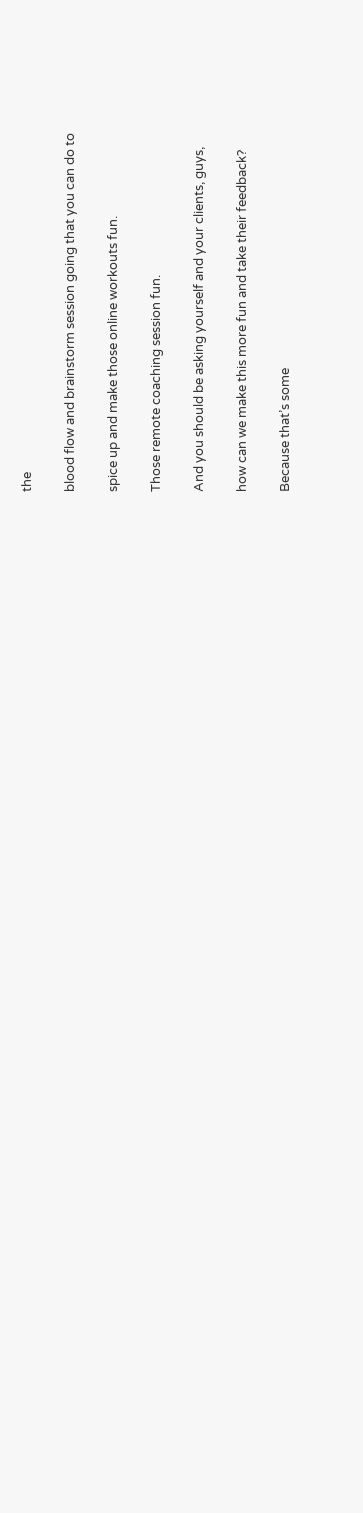the

blood flow and brainstorm session going that you can do to

spice up and make those online workouts fun.

Those remote coaching session fun.

And you should be asking yourself and your clients, guys,

how can we make this more fun and take their feedback?

Because that’s some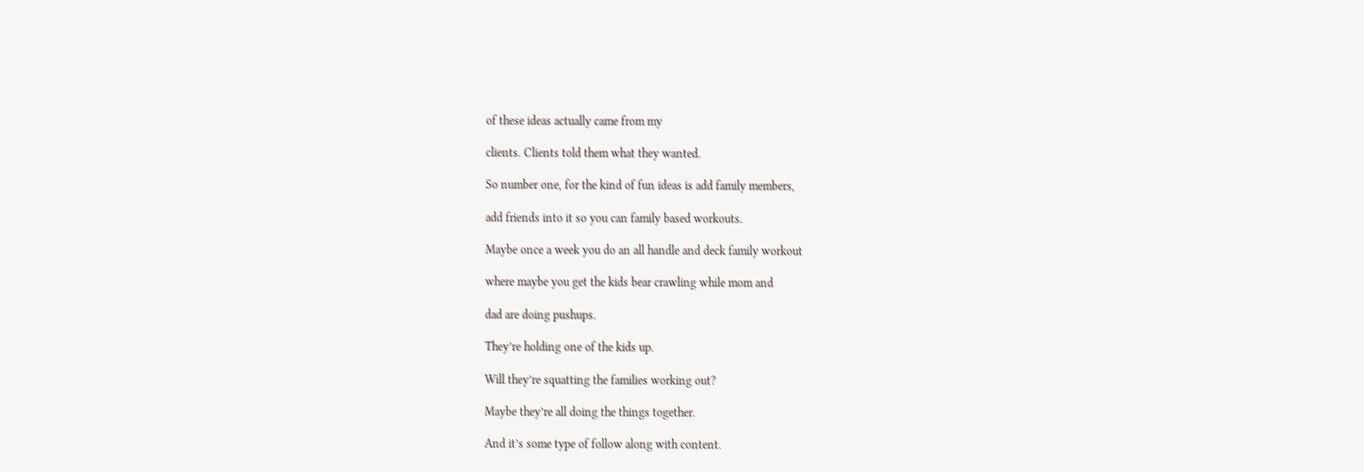of these ideas actually came from my

clients. Clients told them what they wanted.

So number one, for the kind of fun ideas is add family members,

add friends into it so you can family based workouts.

Maybe once a week you do an all handle and deck family workout

where maybe you get the kids bear crawling while mom and

dad are doing pushups.

They’re holding one of the kids up.

Will they’re squatting the families working out?

Maybe they’re all doing the things together.

And it’s some type of follow along with content.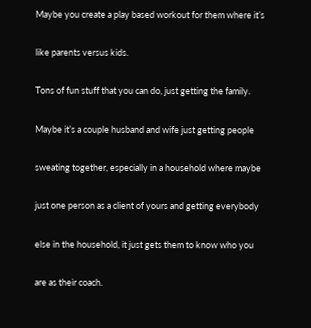Maybe you create a play based workout for them where it’s

like parents versus kids.

Tons of fun stuff that you can do, just getting the family.

Maybe it’s a couple husband and wife just getting people

sweating together, especially in a household where maybe

just one person as a client of yours and getting everybody

else in the household, it just gets them to know who you

are as their coach.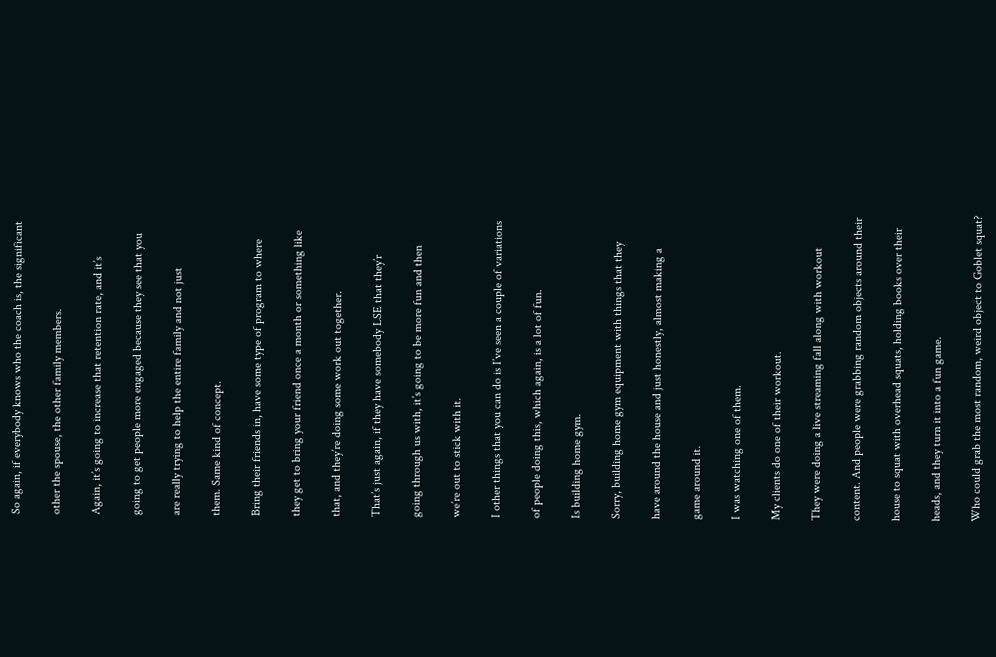So again, if everybody knows who the coach is, the significant

other the spouse, the other family members.

Again, it’s going to increase that retention rate, and it’s

going to get people more engaged because they see that you

are really trying to help the entire family and not just

them. Same kind of concept.

Bring their friends in, have some type of program to where

they get to bring your friend once a month or something like

that, and they’re doing some work out together.

That’s just again, if they have somebody LSE that they’r

going through us with, it’s going to be more fun and then

we’re out to stick with it.

I other things that you can do is I’ve seen a couple of variations

of people doing this, which again, is a lot of fun.

Is building home gym.

Sorry, building home gym equipment with things that they

have around the house and just honestly, almost making a

game around it.

I was watching one of them.

My clients do one of their workout.

They were doing a live streaming fall along with workout

content. And people were grabbing random objects around their

house to squat with overhead squats, holding books over their

heads, and they turn it into a fun game.

Who could grab the most random, weird object to Goblet squat?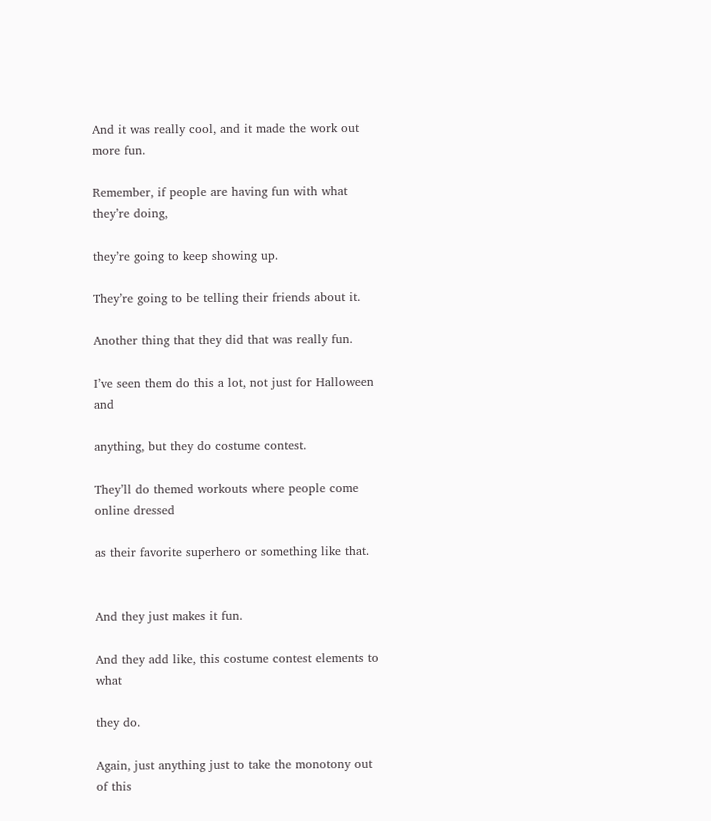And it was really cool, and it made the work out more fun.

Remember, if people are having fun with what they’re doing,

they’re going to keep showing up.

They’re going to be telling their friends about it.

Another thing that they did that was really fun.

I’ve seen them do this a lot, not just for Halloween and

anything, but they do costume contest.

They’ll do themed workouts where people come online dressed

as their favorite superhero or something like that.


And they just makes it fun.

And they add like, this costume contest elements to what

they do.

Again, just anything just to take the monotony out of this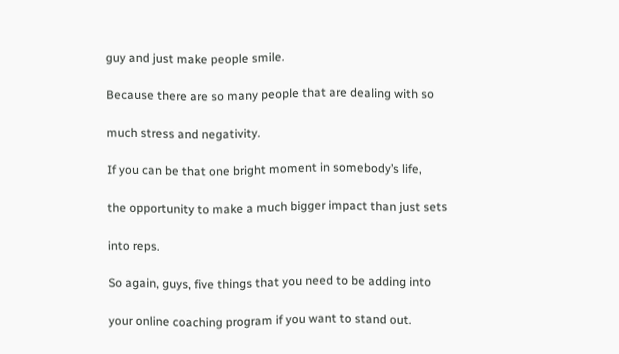guy and just make people smile.

Because there are so many people that are dealing with so

much stress and negativity.

If you can be that one bright moment in somebody’s life,

the opportunity to make a much bigger impact than just sets

into reps.

So again, guys, five things that you need to be adding into

your online coaching program if you want to stand out.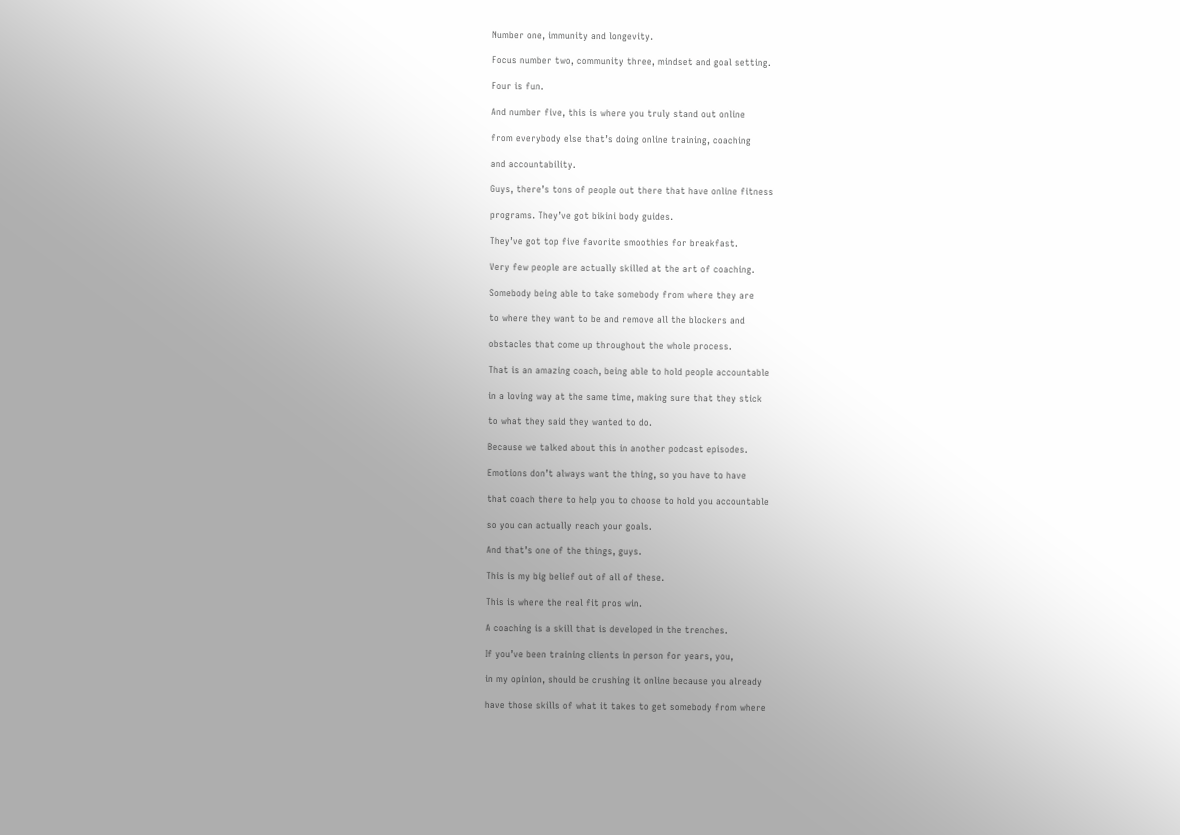Number one, immunity and longevity.

Focus number two, community three, mindset and goal setting.

Four is fun.

And number five, this is where you truly stand out online

from everybody else that’s doing online training, coaching

and accountability.

Guys, there’s tons of people out there that have online fitness

programs. They’ve got bikini body guides.

They’ve got top five favorite smoothies for breakfast.

Very few people are actually skilled at the art of coaching.

Somebody being able to take somebody from where they are

to where they want to be and remove all the blockers and

obstacles that come up throughout the whole process.

That is an amazing coach, being able to hold people accountable

in a loving way at the same time, making sure that they stick

to what they said they wanted to do.

Because we talked about this in another podcast episodes.

Emotions don’t always want the thing, so you have to have

that coach there to help you to choose to hold you accountable

so you can actually reach your goals.

And that’s one of the things, guys.

This is my big belief out of all of these.

This is where the real fit pros win.

A coaching is a skill that is developed in the trenches.

If you’ve been training clients in person for years, you,

in my opinion, should be crushing it online because you already

have those skills of what it takes to get somebody from where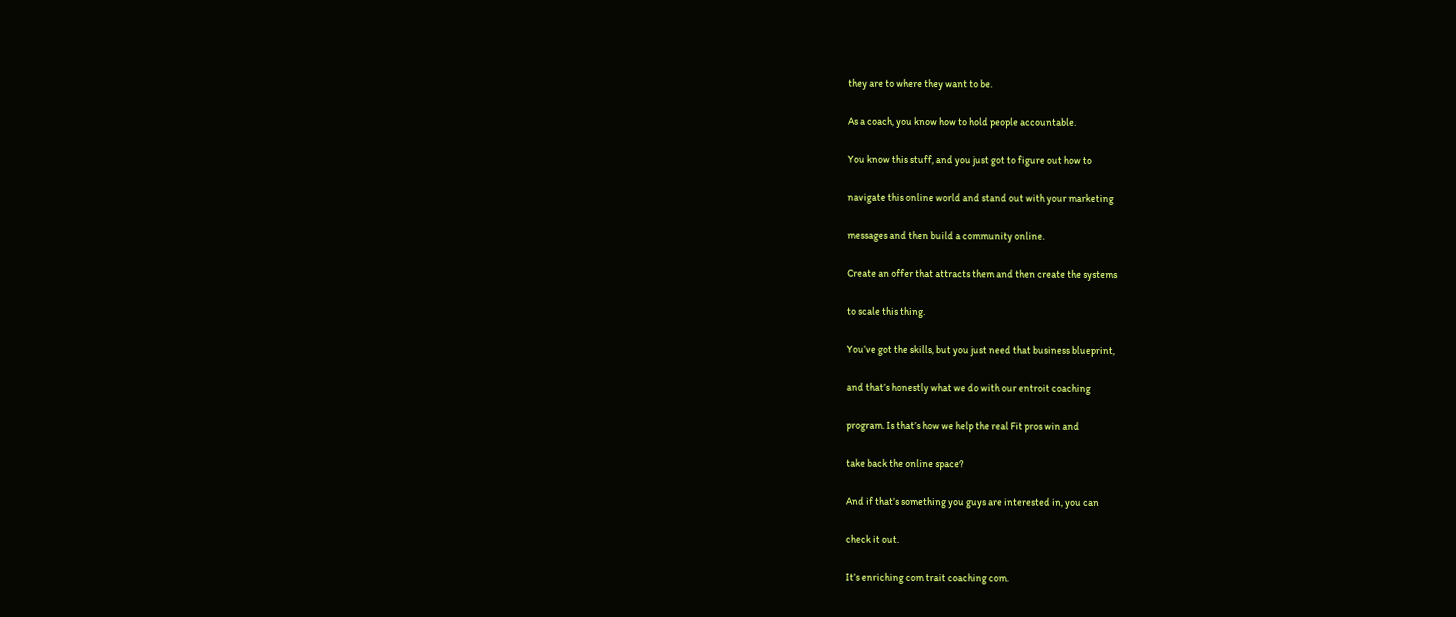they are to where they want to be.

As a coach, you know how to hold people accountable.

You know this stuff, and you just got to figure out how to

navigate this online world and stand out with your marketing

messages and then build a community online.

Create an offer that attracts them and then create the systems

to scale this thing.

You’ve got the skills, but you just need that business blueprint,

and that’s honestly what we do with our entroit coaching

program. Is that’s how we help the real Fit pros win and

take back the online space?

And if that’s something you guys are interested in, you can

check it out.

It’s enriching com trait coaching com.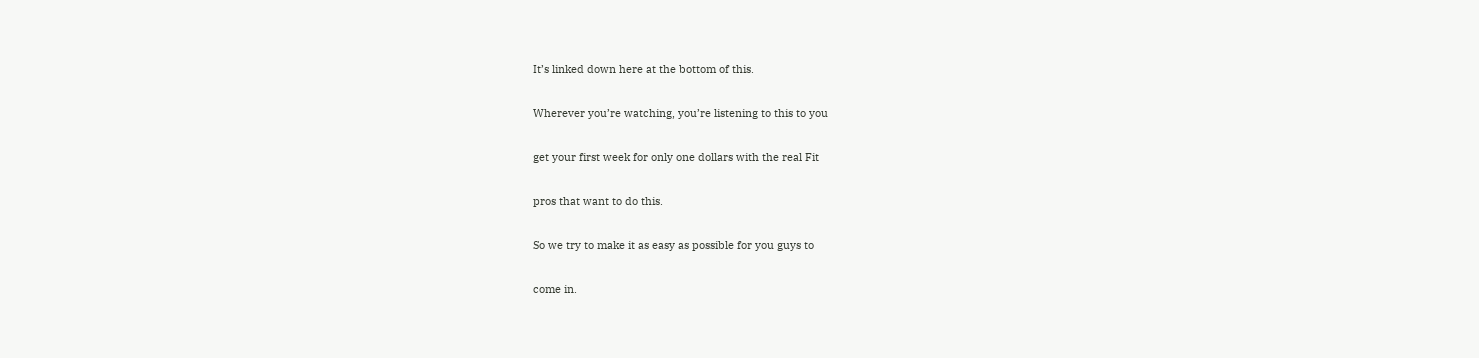It’s linked down here at the bottom of this.

Wherever you’re watching, you’re listening to this to you

get your first week for only one dollars with the real Fit

pros that want to do this.

So we try to make it as easy as possible for you guys to

come in.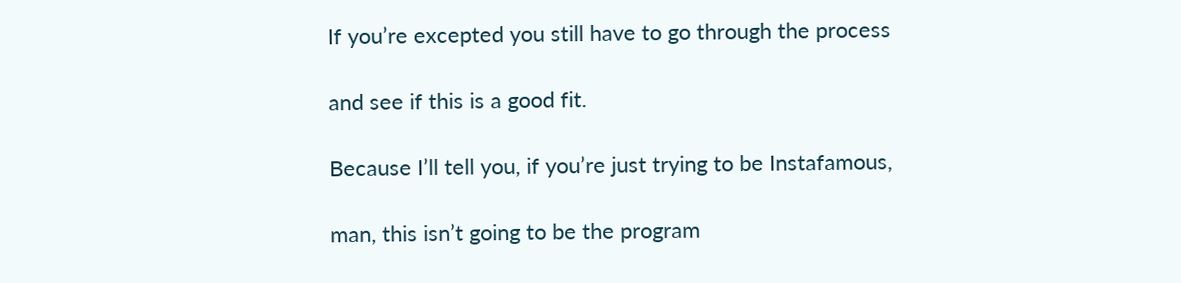If you’re excepted you still have to go through the process

and see if this is a good fit.

Because I’ll tell you, if you’re just trying to be Instafamous,

man, this isn’t going to be the program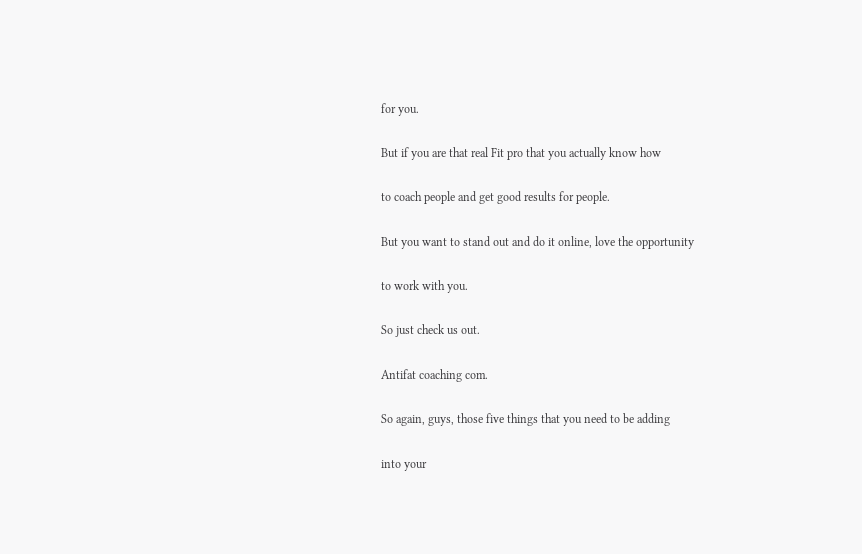for you.

But if you are that real Fit pro that you actually know how

to coach people and get good results for people.

But you want to stand out and do it online, love the opportunity

to work with you.

So just check us out.

Antifat coaching com.

So again, guys, those five things that you need to be adding

into your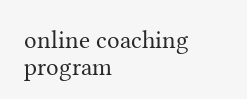online coaching program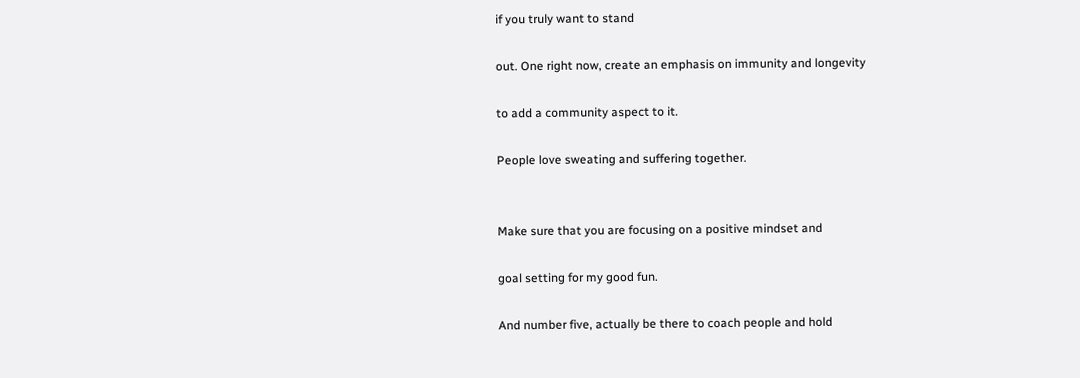if you truly want to stand

out. One right now, create an emphasis on immunity and longevity

to add a community aspect to it.

People love sweating and suffering together.


Make sure that you are focusing on a positive mindset and

goal setting for my good fun.

And number five, actually be there to coach people and hold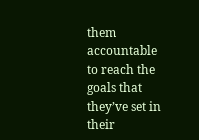them accountable to reach the goals that they’ve set in their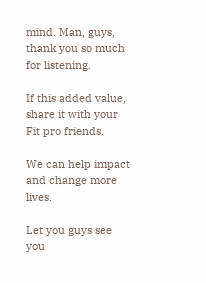mind. Man, guys, thank you so much for listening.

If this added value, share it with your Fit pro friends.

We can help impact and change more lives.

Let you guys see you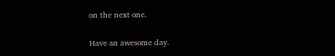on the next one.

Have an awesome day.